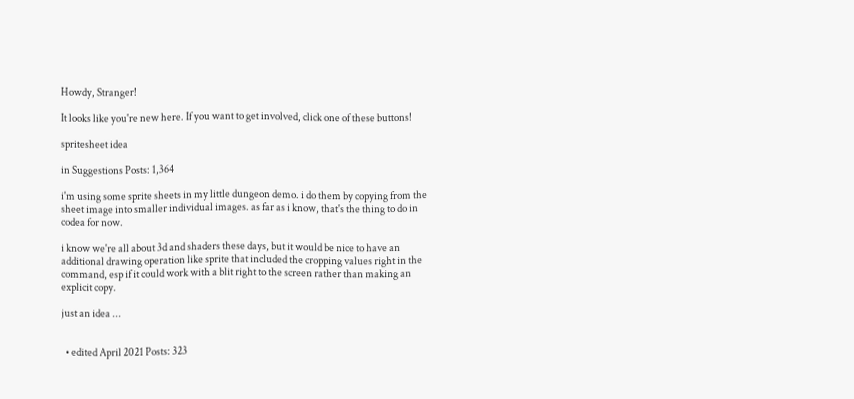Howdy, Stranger!

It looks like you're new here. If you want to get involved, click one of these buttons!

spritesheet idea

in Suggestions Posts: 1,364

i'm using some sprite sheets in my little dungeon demo. i do them by copying from the sheet image into smaller individual images. as far as i know, that's the thing to do in codea for now.

i know we're all about 3d and shaders these days, but it would be nice to have an additional drawing operation like sprite that included the cropping values right in the command, esp if it could work with a blit right to the screen rather than making an explicit copy.

just an idea ...


  • edited April 2021 Posts: 323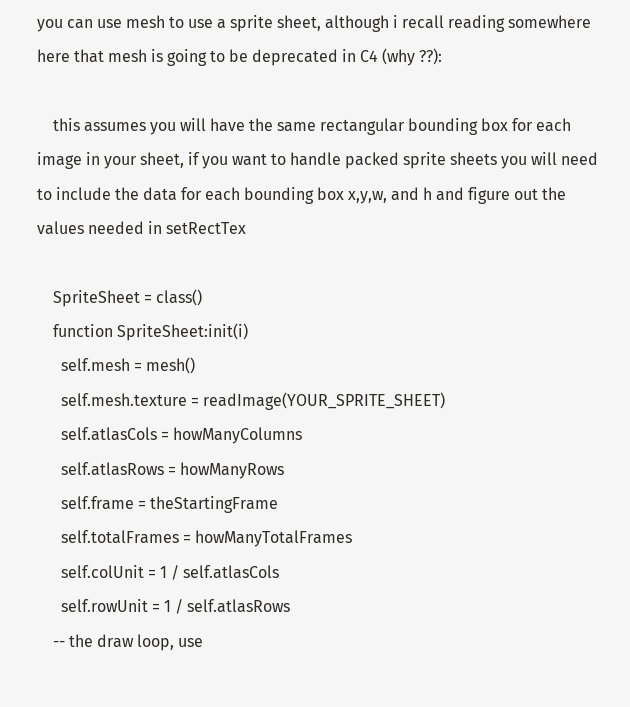you can use mesh to use a sprite sheet, although i recall reading somewhere here that mesh is going to be deprecated in C4 (why ??):

    this assumes you will have the same rectangular bounding box for each image in your sheet, if you want to handle packed sprite sheets you will need to include the data for each bounding box x,y,w, and h and figure out the values needed in setRectTex

    SpriteSheet = class()
    function SpriteSheet:init(i)
      self.mesh = mesh()
      self.mesh.texture = readImage(YOUR_SPRITE_SHEET)
      self.atlasCols = howManyColumns
      self.atlasRows = howManyRows
      self.frame = theStartingFrame
      self.totalFrames = howManyTotalFrames
      self.colUnit = 1 / self.atlasCols
      self.rowUnit = 1 / self.atlasRows
    -- the draw loop, use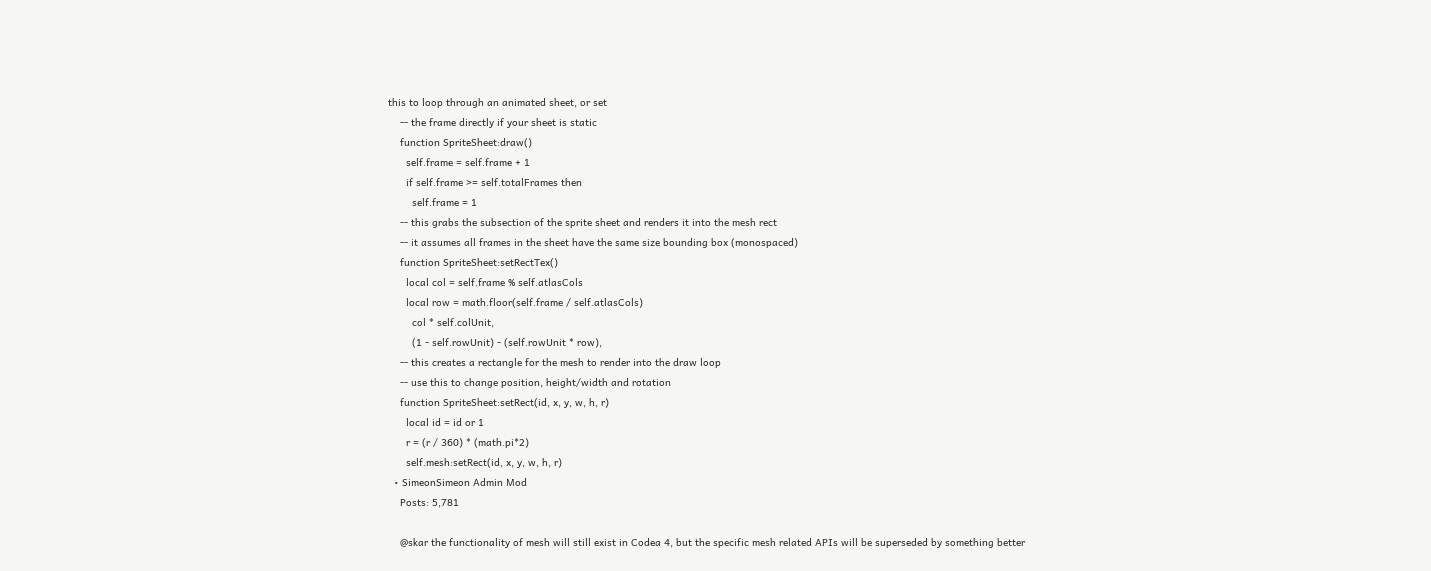this to loop through an animated sheet, or set
    -- the frame directly if your sheet is static
    function SpriteSheet:draw()
      self.frame = self.frame + 1
      if self.frame >= self.totalFrames then
        self.frame = 1
    -- this grabs the subsection of the sprite sheet and renders it into the mesh rect
    -- it assumes all frames in the sheet have the same size bounding box (monospaced)
    function SpriteSheet:setRectTex()
      local col = self.frame % self.atlasCols
      local row = math.floor(self.frame / self.atlasCols)
        col * self.colUnit,
        (1 - self.rowUnit) - (self.rowUnit * row),
    -- this creates a rectangle for the mesh to render into the draw loop
    -- use this to change position, height/width and rotation
    function SpriteSheet:setRect(id, x, y, w, h, r)
      local id = id or 1
      r = (r / 360) * (math.pi*2)
      self.mesh:setRect(id, x, y, w, h, r)
  • SimeonSimeon Admin Mod
    Posts: 5,781

    @skar the functionality of mesh will still exist in Codea 4, but the specific mesh related APIs will be superseded by something better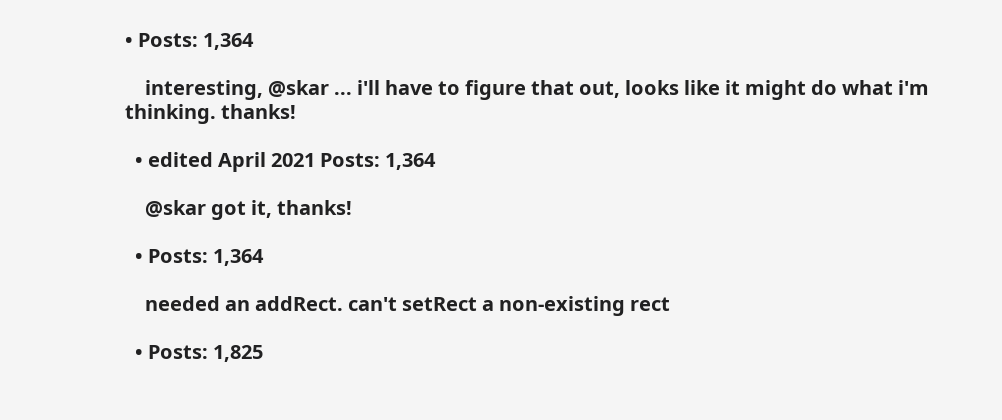• Posts: 1,364

    interesting, @skar ... i'll have to figure that out, looks like it might do what i'm thinking. thanks!

  • edited April 2021 Posts: 1,364

    @skar got it, thanks!

  • Posts: 1,364

    needed an addRect. can't setRect a non-existing rect

  • Posts: 1,825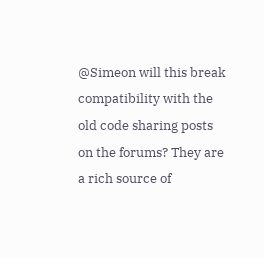@Simeon will this break compatibility with the old code sharing posts on the forums? They are a rich source of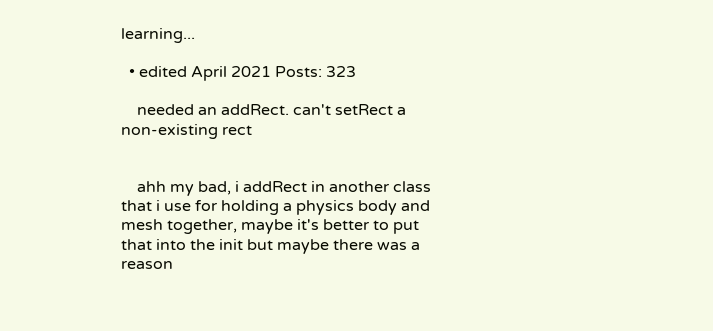learning...

  • edited April 2021 Posts: 323

    needed an addRect. can't setRect a non-existing rect


    ahh my bad, i addRect in another class that i use for holding a physics body and mesh together, maybe it's better to put that into the init but maybe there was a reason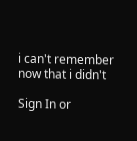i can't remember now that i didn't

Sign In or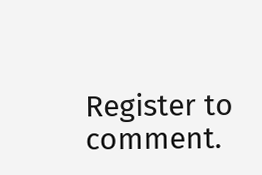Register to comment.